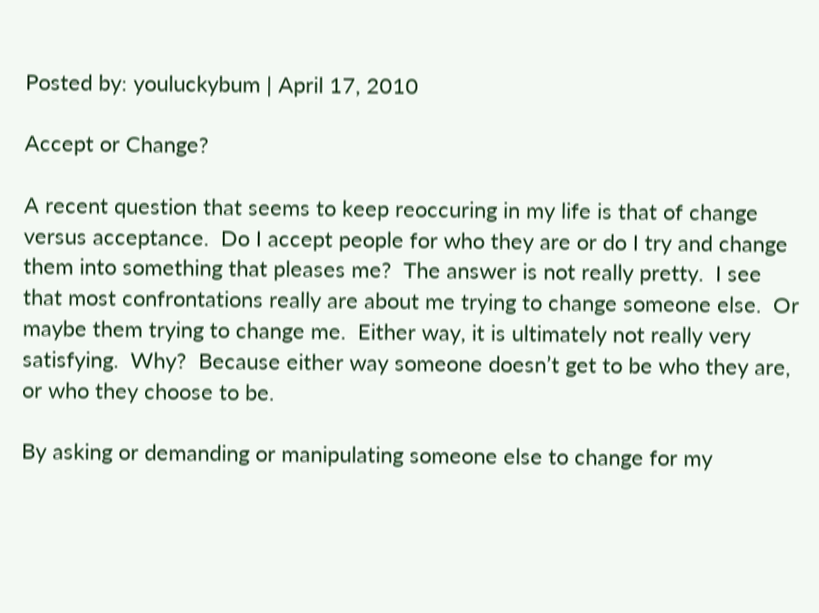Posted by: youluckybum | April 17, 2010

Accept or Change?

A recent question that seems to keep reoccuring in my life is that of change versus acceptance.  Do I accept people for who they are or do I try and change them into something that pleases me?  The answer is not really pretty.  I see that most confrontations really are about me trying to change someone else.  Or maybe them trying to change me.  Either way, it is ultimately not really very satisfying.  Why?  Because either way someone doesn’t get to be who they are, or who they choose to be.

By asking or demanding or manipulating someone else to change for my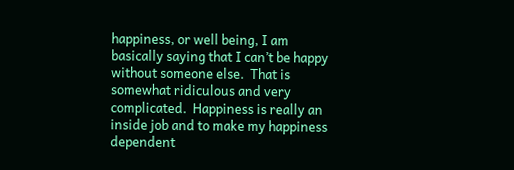happiness, or well being, I am basically saying that I can’t be happy without someone else.  That is somewhat ridiculous and very complicated.  Happiness is really an inside job and to make my happiness dependent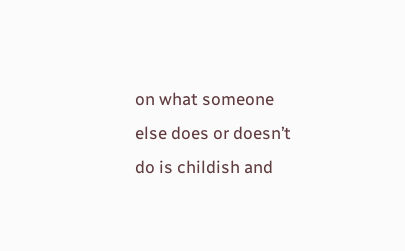on what someone else does or doesn’t do is childish and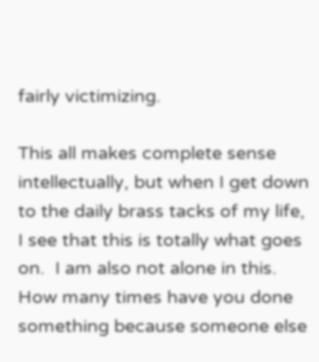fairly victimizing.

This all makes complete sense intellectually, but when I get down to the daily brass tacks of my life, I see that this is totally what goes on.  I am also not alone in this.  How many times have you done something because someone else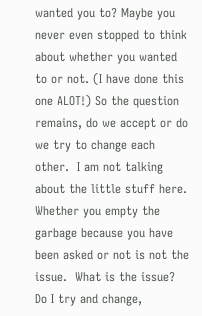wanted you to? Maybe you never even stopped to think about whether you wanted to or not. (I have done this one ALOT!) So the question remains, do we accept or do we try to change each other.  I am not talking about the little stuff here.  Whether you empty the garbage because you have been asked or not is not the issue.  What is the issue?  Do I try and change,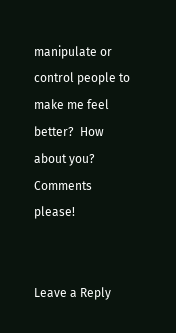manipulate or control people to make me feel better?  How about you? Comments please!


Leave a Reply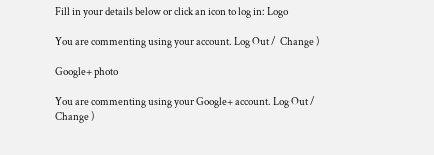Fill in your details below or click an icon to log in: Logo

You are commenting using your account. Log Out /  Change )

Google+ photo

You are commenting using your Google+ account. Log Out /  Change )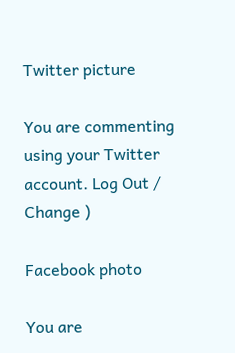Twitter picture

You are commenting using your Twitter account. Log Out /  Change )

Facebook photo

You are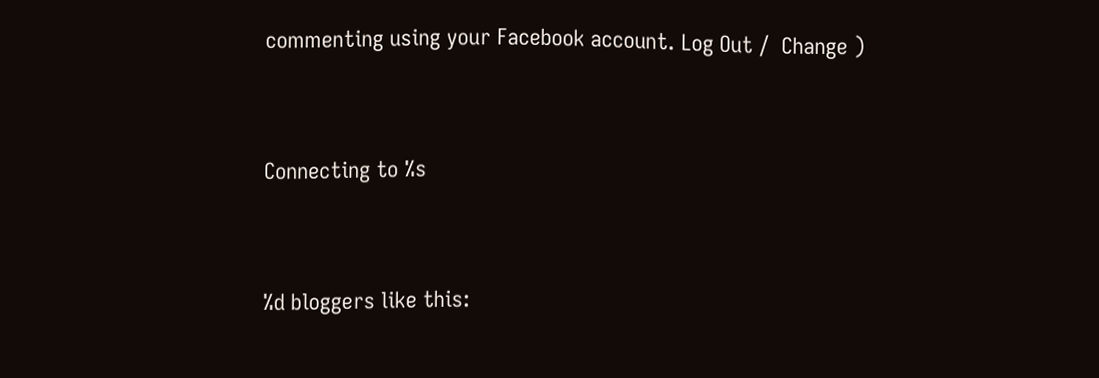commenting using your Facebook account. Log Out /  Change )


Connecting to %s


%d bloggers like this: